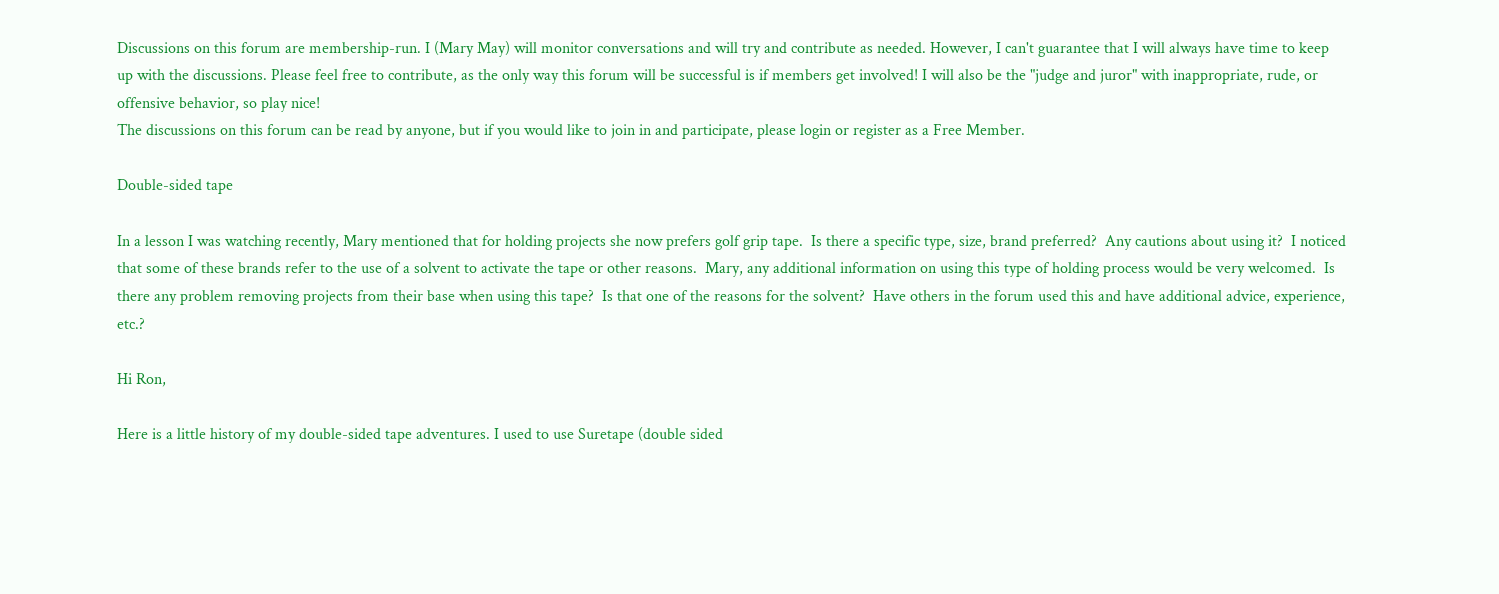Discussions on this forum are membership-run. I (Mary May) will monitor conversations and will try and contribute as needed. However, I can't guarantee that I will always have time to keep up with the discussions. Please feel free to contribute, as the only way this forum will be successful is if members get involved! I will also be the "judge and juror" with inappropriate, rude, or offensive behavior, so play nice!
The discussions on this forum can be read by anyone, but if you would like to join in and participate, please login or register as a Free Member.

Double-sided tape

In a lesson I was watching recently, Mary mentioned that for holding projects she now prefers golf grip tape.  Is there a specific type, size, brand preferred?  Any cautions about using it?  I noticed that some of these brands refer to the use of a solvent to activate the tape or other reasons.  Mary, any additional information on using this type of holding process would be very welcomed.  Is there any problem removing projects from their base when using this tape?  Is that one of the reasons for the solvent?  Have others in the forum used this and have additional advice, experience, etc.?

Hi Ron,

Here is a little history of my double-sided tape adventures. I used to use Suretape (double sided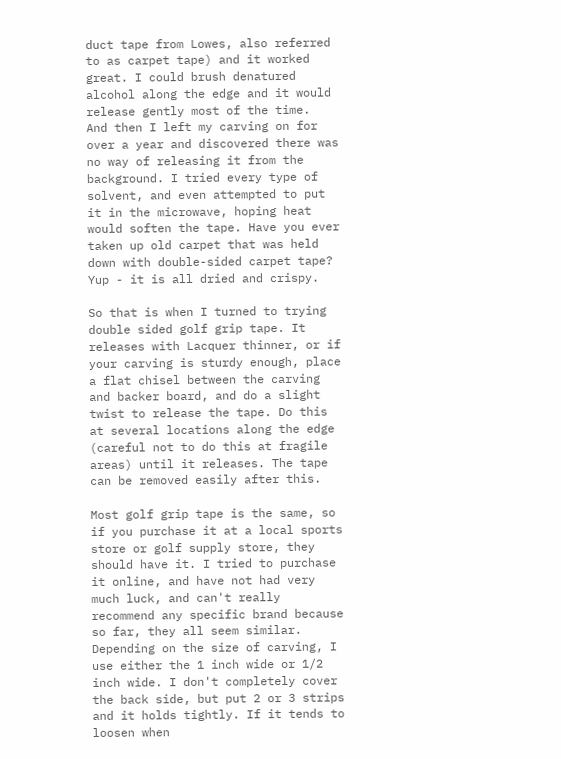duct tape from Lowes, also referred to as carpet tape) and it worked great. I could brush denatured alcohol along the edge and it would release gently most of the time.  And then I left my carving on for over a year and discovered there was no way of releasing it from the background. I tried every type of solvent, and even attempted to put it in the microwave, hoping heat would soften the tape. Have you ever taken up old carpet that was held down with double-sided carpet tape? Yup - it is all dried and crispy.

So that is when I turned to trying double sided golf grip tape. It releases with Lacquer thinner, or if your carving is sturdy enough, place a flat chisel between the carving and backer board, and do a slight twist to release the tape. Do this at several locations along the edge (careful not to do this at fragile areas) until it releases. The tape can be removed easily after this.

Most golf grip tape is the same, so if you purchase it at a local sports store or golf supply store, they should have it. I tried to purchase it online, and have not had very much luck, and can't really recommend any specific brand because so far, they all seem similar. Depending on the size of carving, I use either the 1 inch wide or 1/2 inch wide. I don't completely cover the back side, but put 2 or 3 strips and it holds tightly. If it tends to loosen when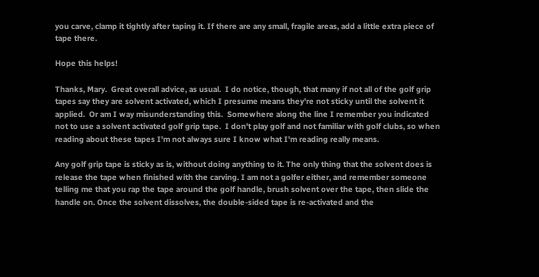you carve, clamp it tightly after taping it. If there are any small, fragile areas, add a little extra piece of tape there.

Hope this helps!

Thanks, Mary.  Great overall advice, as usual.  I do notice, though, that many if not all of the golf grip tapes say they are solvent activated, which I presume means they're not sticky until the solvent it applied.  Or am I way misunderstanding this.  Somewhere along the line I remember you indicated not to use a solvent activated golf grip tape.  I don't play golf and not familiar with golf clubs, so when reading about these tapes I'm not always sure I know what I'm reading really means.

Any golf grip tape is sticky as is, without doing anything to it. The only thing that the solvent does is release the tape when finished with the carving. I am not a golfer either, and remember someone telling me that you rap the tape around the golf handle, brush solvent over the tape, then slide the handle on. Once the solvent dissolves, the double-sided tape is re-activated and the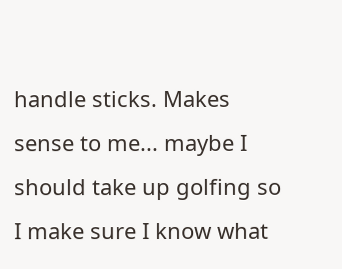handle sticks. Makes sense to me... maybe I should take up golfing so I make sure I know what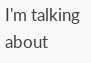I'm talking about